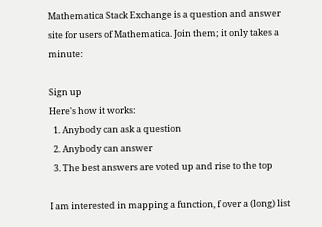Mathematica Stack Exchange is a question and answer site for users of Mathematica. Join them; it only takes a minute:

Sign up
Here's how it works:
  1. Anybody can ask a question
  2. Anybody can answer
  3. The best answers are voted up and rise to the top

I am interested in mapping a function, f over a (long) list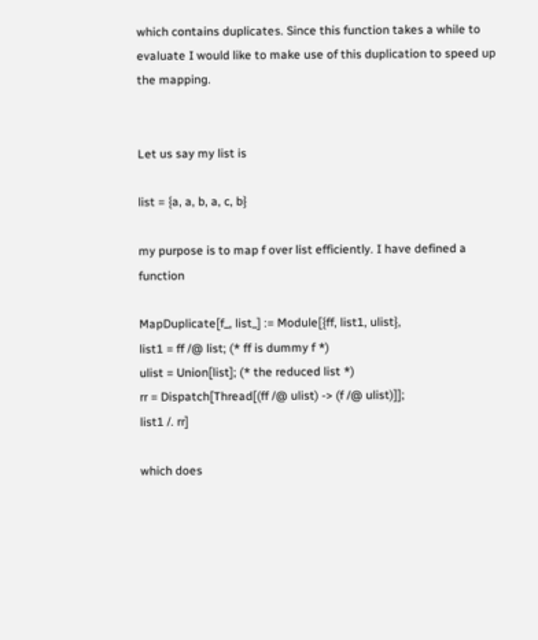which contains duplicates. Since this function takes a while to evaluate I would like to make use of this duplication to speed up the mapping.


Let us say my list is

list = {a, a, b, a, c, b}

my purpose is to map f over list efficiently. I have defined a function

MapDuplicate[f_, list_] := Module[{ff, list1, ulist},
list1 = ff /@ list; (* ff is dummy f *)
ulist = Union[list]; (* the reduced list *)
rr = Dispatch[Thread[(ff /@ ulist) -> (f /@ ulist)]];
list1 /. rr]

which does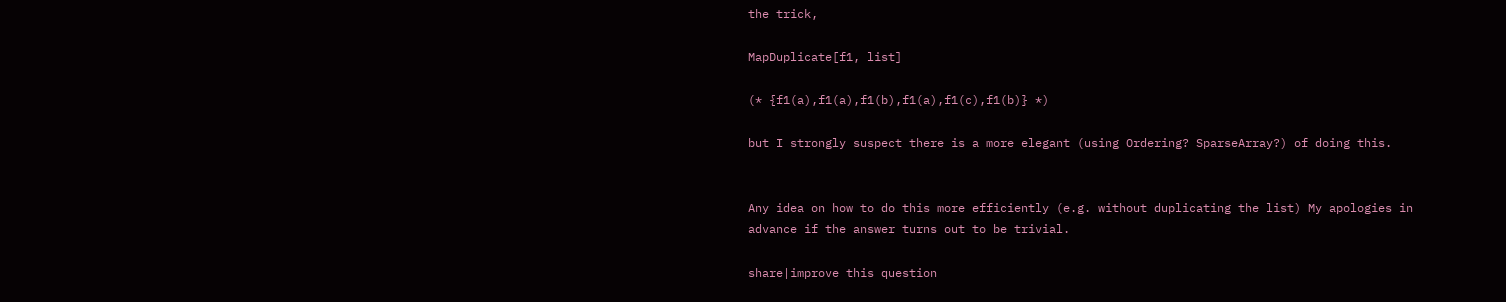the trick,

MapDuplicate[f1, list]

(* {f1(a),f1(a),f1(b),f1(a),f1(c),f1(b)} *)

but I strongly suspect there is a more elegant (using Ordering? SparseArray?) of doing this.


Any idea on how to do this more efficiently (e.g. without duplicating the list) My apologies in advance if the answer turns out to be trivial.

share|improve this question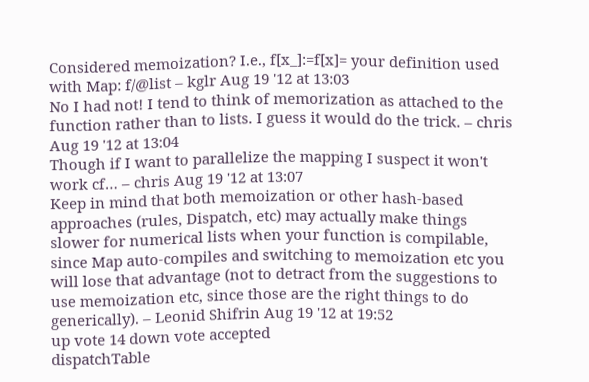Considered memoization? I.e., f[x_]:=f[x]= your definition used with Map: f/@list – kglr Aug 19 '12 at 13:03
No I had not! I tend to think of memorization as attached to the function rather than to lists. I guess it would do the trick. – chris Aug 19 '12 at 13:04
Though if I want to parallelize the mapping I suspect it won't work cf… – chris Aug 19 '12 at 13:07
Keep in mind that both memoization or other hash-based approaches (rules, Dispatch, etc) may actually make things slower for numerical lists when your function is compilable, since Map auto-compiles and switching to memoization etc you will lose that advantage (not to detract from the suggestions to use memoization etc, since those are the right things to do generically). – Leonid Shifrin Aug 19 '12 at 19:52
up vote 14 down vote accepted
dispatchTable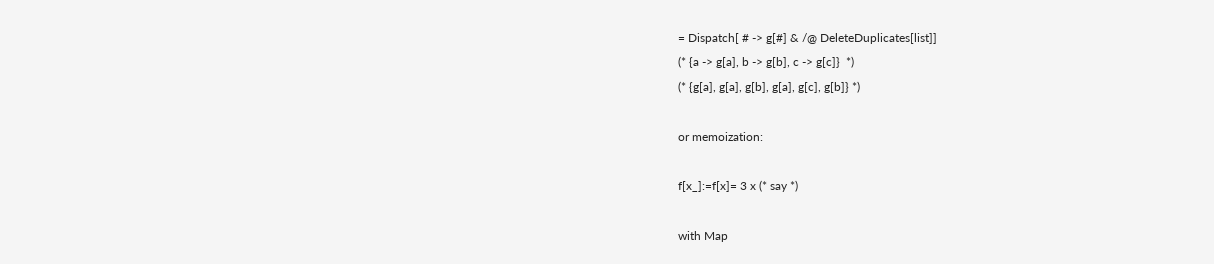= Dispatch[ # -> g[#] & /@ DeleteDuplicates[list]]
(* {a -> g[a], b -> g[b], c -> g[c]}  *)
(* {g[a], g[a], g[b], g[a], g[c], g[b]} *)

or memoization:

f[x_]:=f[x]= 3 x (* say *)

with Map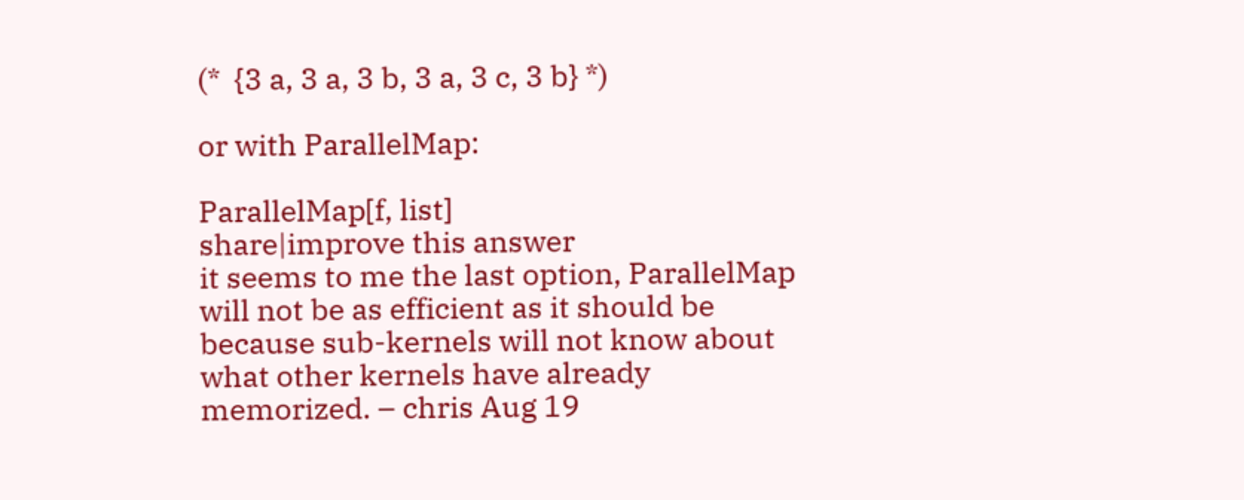(*  {3 a, 3 a, 3 b, 3 a, 3 c, 3 b} *)

or with ParallelMap:

ParallelMap[f, list]
share|improve this answer
it seems to me the last option, ParallelMap will not be as efficient as it should be because sub-kernels will not know about what other kernels have already memorized. – chris Aug 19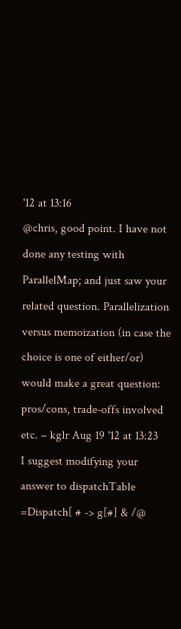'12 at 13:16
@chris, good point. I have not done any testing with ParallelMap; and just saw your related question. Parallelization versus memoization (in case the choice is one of either/or) would make a great question: pros/cons, trade-offs involved etc. – kglr Aug 19 '12 at 13:23
I suggest modifying your answer to dispatchTable =Dispatch[ # -> g[#] & /@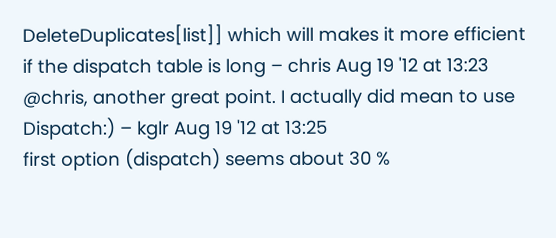DeleteDuplicates[list]] which will makes it more efficient if the dispatch table is long – chris Aug 19 '12 at 13:23
@chris, another great point. I actually did mean to use Dispatch:) – kglr Aug 19 '12 at 13:25
first option (dispatch) seems about 30 %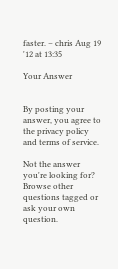faster. – chris Aug 19 '12 at 13:35

Your Answer


By posting your answer, you agree to the privacy policy and terms of service.

Not the answer you're looking for? Browse other questions tagged or ask your own question.